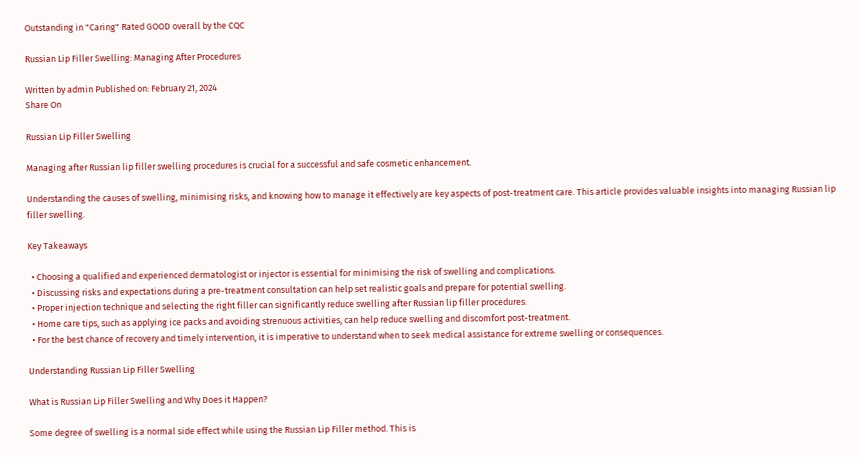Outstanding in "Caring" Rated GOOD overall by the CQC

Russian Lip Filler Swelling: Managing After Procedures

Written by admin Published on: February 21, 2024
Share On

Russian Lip Filler Swelling

Managing after Russian lip filler swelling procedures is crucial for a successful and safe cosmetic enhancement.

Understanding the causes of swelling, minimising risks, and knowing how to manage it effectively are key aspects of post-treatment care. This article provides valuable insights into managing Russian lip filler swelling.

Key Takeaways

  • Choosing a qualified and experienced dermatologist or injector is essential for minimising the risk of swelling and complications.
  • Discussing risks and expectations during a pre-treatment consultation can help set realistic goals and prepare for potential swelling.
  • Proper injection technique and selecting the right filler can significantly reduce swelling after Russian lip filler procedures.
  • Home care tips, such as applying ice packs and avoiding strenuous activities, can help reduce swelling and discomfort post-treatment.
  • For the best chance of recovery and timely intervention, it is imperative to understand when to seek medical assistance for extreme swelling or consequences.

Understanding Russian Lip Filler Swelling

What is Russian Lip Filler Swelling and Why Does it Happen?

Some degree of swelling is a normal side effect while using the Russian Lip Filler method. This is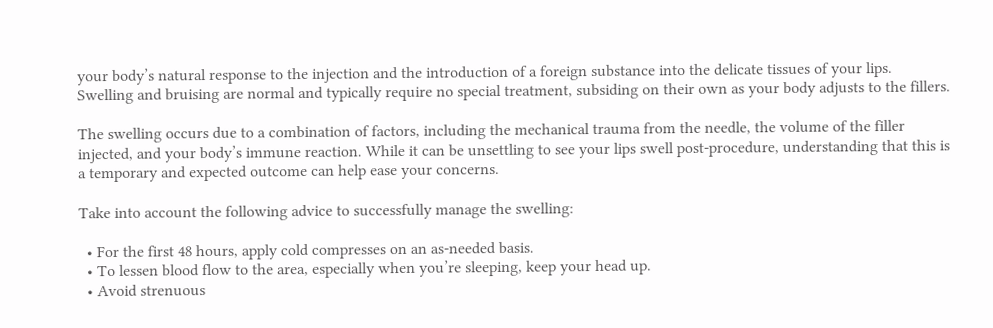your body’s natural response to the injection and the introduction of a foreign substance into the delicate tissues of your lips. Swelling and bruising are normal and typically require no special treatment, subsiding on their own as your body adjusts to the fillers.

The swelling occurs due to a combination of factors, including the mechanical trauma from the needle, the volume of the filler injected, and your body’s immune reaction. While it can be unsettling to see your lips swell post-procedure, understanding that this is a temporary and expected outcome can help ease your concerns.

Take into account the following advice to successfully manage the swelling:

  • For the first 48 hours, apply cold compresses on an as-needed basis.
  • To lessen blood flow to the area, especially when you’re sleeping, keep your head up.
  • Avoid strenuous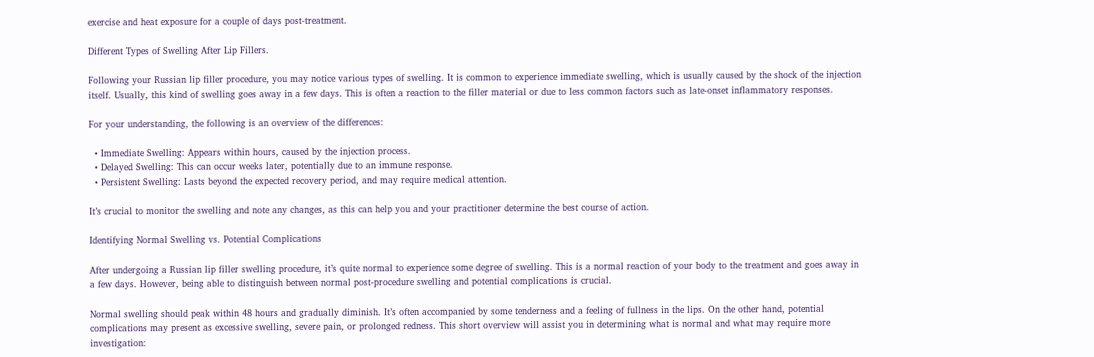exercise and heat exposure for a couple of days post-treatment.

Different Types of Swelling After Lip Fillers.

Following your Russian lip filler procedure, you may notice various types of swelling. It is common to experience immediate swelling, which is usually caused by the shock of the injection itself. Usually, this kind of swelling goes away in a few days. This is often a reaction to the filler material or due to less common factors such as late-onset inflammatory responses.

For your understanding, the following is an overview of the differences:

  • Immediate Swelling: Appears within hours, caused by the injection process.
  • Delayed Swelling: This can occur weeks later, potentially due to an immune response.
  • Persistent Swelling: Lasts beyond the expected recovery period, and may require medical attention.

It’s crucial to monitor the swelling and note any changes, as this can help you and your practitioner determine the best course of action.

Identifying Normal Swelling vs. Potential Complications

After undergoing a Russian lip filler swelling procedure, it’s quite normal to experience some degree of swelling. This is a normal reaction of your body to the treatment and goes away in a few days. However, being able to distinguish between normal post-procedure swelling and potential complications is crucial.

Normal swelling should peak within 48 hours and gradually diminish. It’s often accompanied by some tenderness and a feeling of fullness in the lips. On the other hand, potential complications may present as excessive swelling, severe pain, or prolonged redness. This short overview will assist you in determining what is normal and what may require more investigation: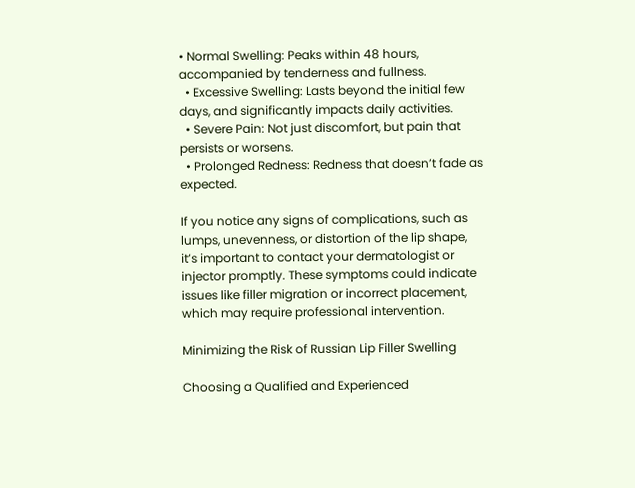• Normal Swelling: Peaks within 48 hours, accompanied by tenderness and fullness.
  • Excessive Swelling: Lasts beyond the initial few days, and significantly impacts daily activities.
  • Severe Pain: Not just discomfort, but pain that persists or worsens.
  • Prolonged Redness: Redness that doesn’t fade as expected.

If you notice any signs of complications, such as lumps, unevenness, or distortion of the lip shape, it’s important to contact your dermatologist or injector promptly. These symptoms could indicate issues like filler migration or incorrect placement, which may require professional intervention.

Minimizing the Risk of Russian Lip Filler Swelling

Choosing a Qualified and Experienced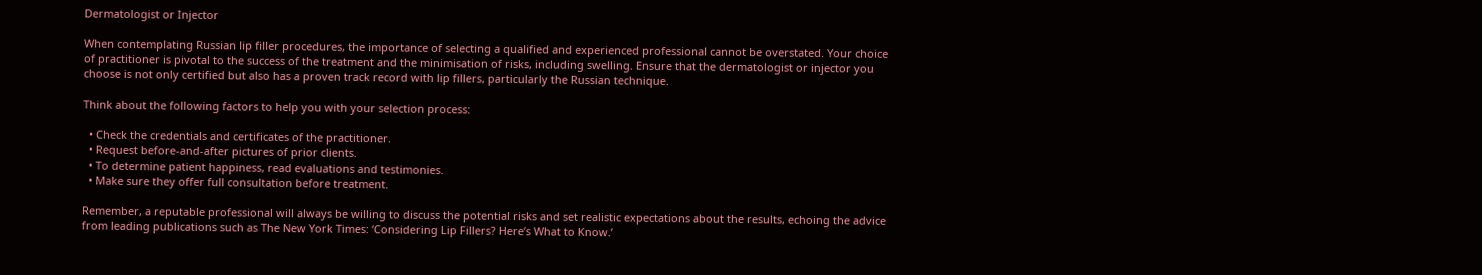Dermatologist or Injector

When contemplating Russian lip filler procedures, the importance of selecting a qualified and experienced professional cannot be overstated. Your choice of practitioner is pivotal to the success of the treatment and the minimisation of risks, including swelling. Ensure that the dermatologist or injector you choose is not only certified but also has a proven track record with lip fillers, particularly the Russian technique.

Think about the following factors to help you with your selection process:

  • Check the credentials and certificates of the practitioner.
  • Request before-and-after pictures of prior clients.
  • To determine patient happiness, read evaluations and testimonies.
  • Make sure they offer full consultation before treatment.

Remember, a reputable professional will always be willing to discuss the potential risks and set realistic expectations about the results, echoing the advice from leading publications such as The New York Times: ‘Considering Lip Fillers? Here’s What to Know.’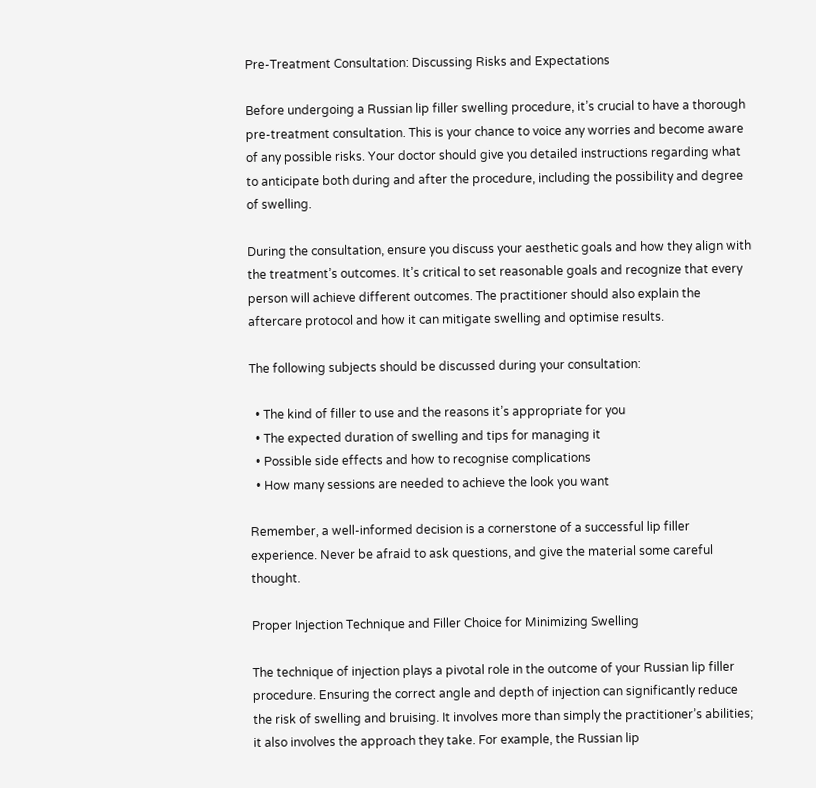Pre-Treatment Consultation: Discussing Risks and Expectations

Before undergoing a Russian lip filler swelling procedure, it’s crucial to have a thorough pre-treatment consultation. This is your chance to voice any worries and become aware of any possible risks. Your doctor should give you detailed instructions regarding what to anticipate both during and after the procedure, including the possibility and degree of swelling.

During the consultation, ensure you discuss your aesthetic goals and how they align with the treatment’s outcomes. It’s critical to set reasonable goals and recognize that every person will achieve different outcomes. The practitioner should also explain the aftercare protocol and how it can mitigate swelling and optimise results.

The following subjects should be discussed during your consultation:

  • The kind of filler to use and the reasons it’s appropriate for you
  • The expected duration of swelling and tips for managing it
  • Possible side effects and how to recognise complications
  • How many sessions are needed to achieve the look you want

Remember, a well-informed decision is a cornerstone of a successful lip filler experience. Never be afraid to ask questions, and give the material some careful thought.

Proper Injection Technique and Filler Choice for Minimizing Swelling

The technique of injection plays a pivotal role in the outcome of your Russian lip filler procedure. Ensuring the correct angle and depth of injection can significantly reduce the risk of swelling and bruising. It involves more than simply the practitioner’s abilities; it also involves the approach they take. For example, the Russian lip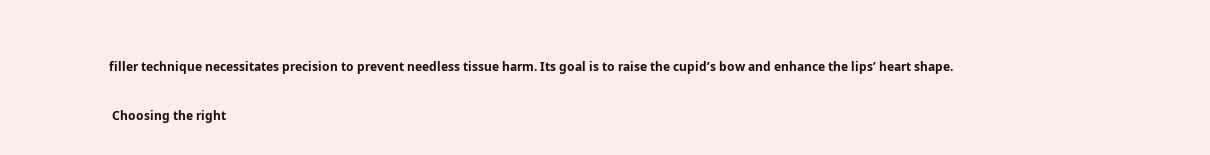filler technique necessitates precision to prevent needless tissue harm. Its goal is to raise the cupid’s bow and enhance the lips’ heart shape.

 Choosing the right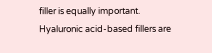filler is equally important. Hyaluronic acid-based fillers are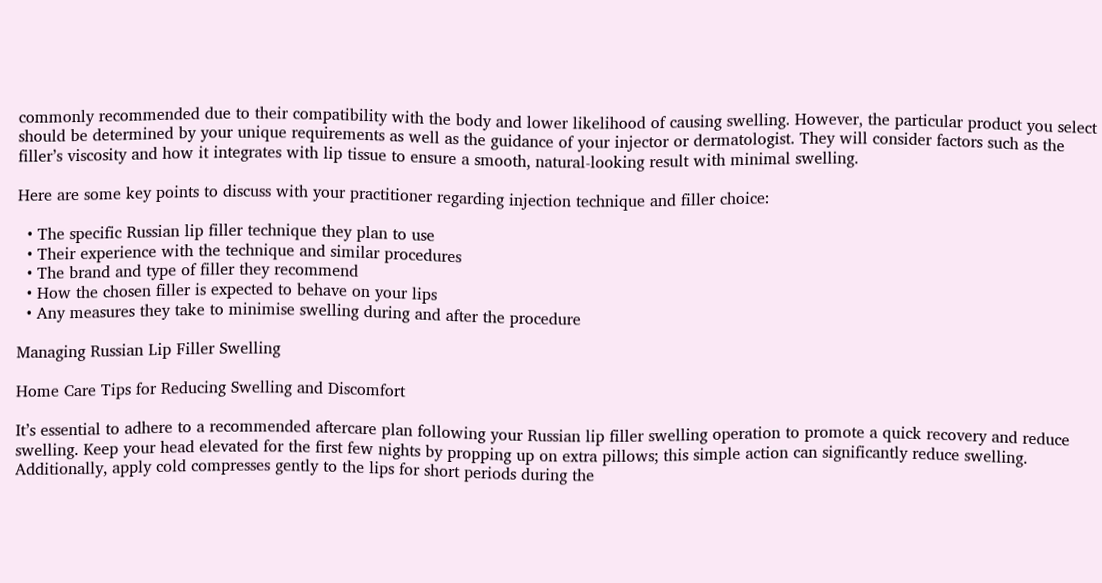commonly recommended due to their compatibility with the body and lower likelihood of causing swelling. However, the particular product you select should be determined by your unique requirements as well as the guidance of your injector or dermatologist. They will consider factors such as the filler’s viscosity and how it integrates with lip tissue to ensure a smooth, natural-looking result with minimal swelling.

Here are some key points to discuss with your practitioner regarding injection technique and filler choice:

  • The specific Russian lip filler technique they plan to use
  • Their experience with the technique and similar procedures
  • The brand and type of filler they recommend
  • How the chosen filler is expected to behave on your lips
  • Any measures they take to minimise swelling during and after the procedure

Managing Russian Lip Filler Swelling

Home Care Tips for Reducing Swelling and Discomfort

It’s essential to adhere to a recommended aftercare plan following your Russian lip filler swelling operation to promote a quick recovery and reduce swelling. Keep your head elevated for the first few nights by propping up on extra pillows; this simple action can significantly reduce swelling. Additionally, apply cold compresses gently to the lips for short periods during the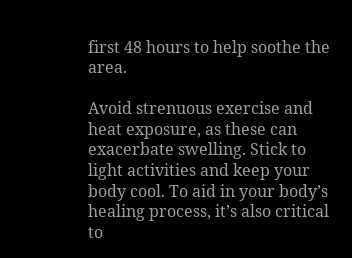first 48 hours to help soothe the area.

Avoid strenuous exercise and heat exposure, as these can exacerbate swelling. Stick to light activities and keep your body cool. To aid in your body’s healing process, it’s also critical to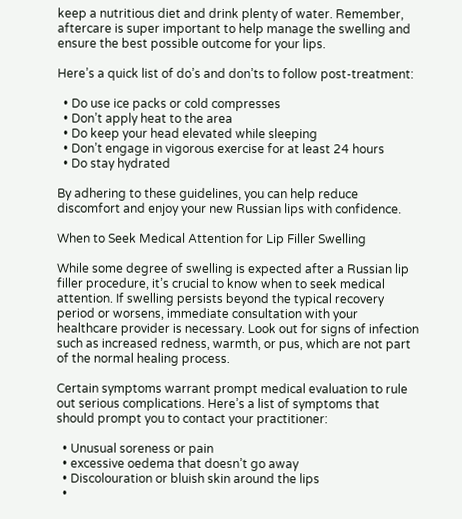keep a nutritious diet and drink plenty of water. Remember, aftercare is super important to help manage the swelling and ensure the best possible outcome for your lips.

Here’s a quick list of do’s and don’ts to follow post-treatment:

  • Do use ice packs or cold compresses
  • Don’t apply heat to the area
  • Do keep your head elevated while sleeping
  • Don’t engage in vigorous exercise for at least 24 hours
  • Do stay hydrated

By adhering to these guidelines, you can help reduce discomfort and enjoy your new Russian lips with confidence.

When to Seek Medical Attention for Lip Filler Swelling

While some degree of swelling is expected after a Russian lip filler procedure, it’s crucial to know when to seek medical attention. If swelling persists beyond the typical recovery period or worsens, immediate consultation with your healthcare provider is necessary. Look out for signs of infection such as increased redness, warmth, or pus, which are not part of the normal healing process.

Certain symptoms warrant prompt medical evaluation to rule out serious complications. Here’s a list of symptoms that should prompt you to contact your practitioner:

  • Unusual soreness or pain
  • excessive oedema that doesn’t go away
  • Discolouration or bluish skin around the lips
  •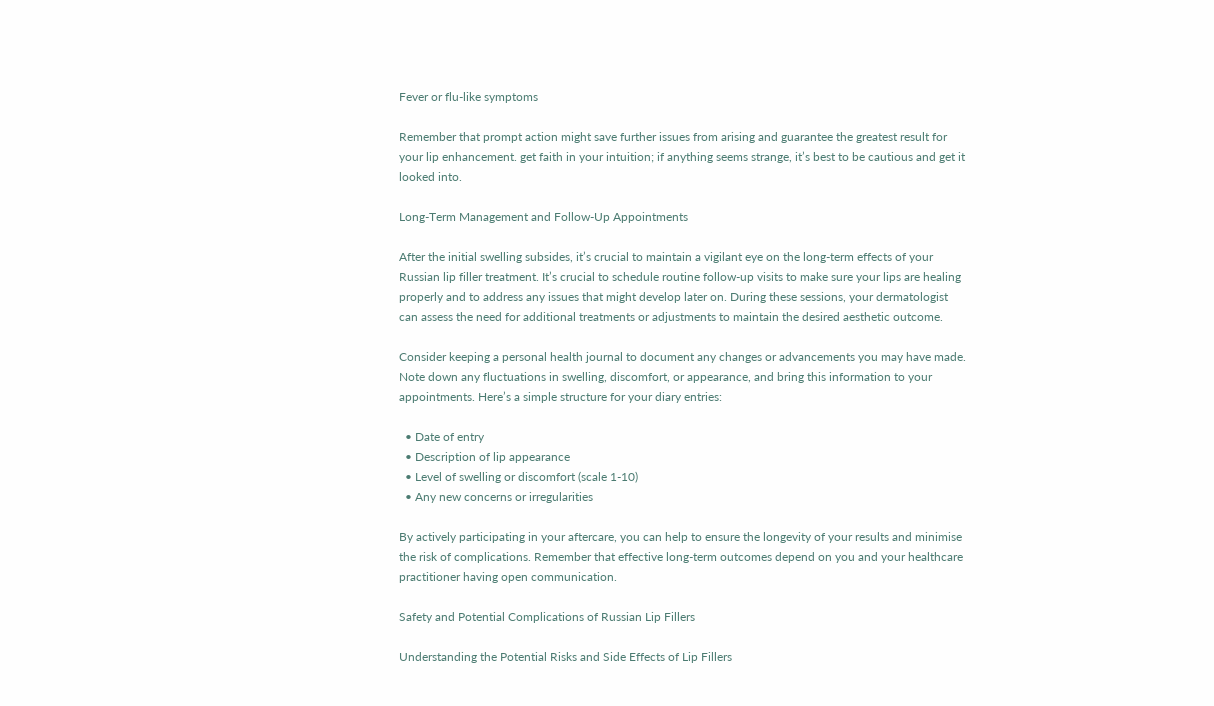Fever or flu-like symptoms

Remember that prompt action might save further issues from arising and guarantee the greatest result for your lip enhancement. get faith in your intuition; if anything seems strange, it’s best to be cautious and get it looked into.

Long-Term Management and Follow-Up Appointments

After the initial swelling subsides, it’s crucial to maintain a vigilant eye on the long-term effects of your Russian lip filler treatment. It’s crucial to schedule routine follow-up visits to make sure your lips are healing properly and to address any issues that might develop later on. During these sessions, your dermatologist can assess the need for additional treatments or adjustments to maintain the desired aesthetic outcome.

Consider keeping a personal health journal to document any changes or advancements you may have made. Note down any fluctuations in swelling, discomfort, or appearance, and bring this information to your appointments. Here’s a simple structure for your diary entries:

  • Date of entry
  • Description of lip appearance
  • Level of swelling or discomfort (scale 1-10)
  • Any new concerns or irregularities

By actively participating in your aftercare, you can help to ensure the longevity of your results and minimise the risk of complications. Remember that effective long-term outcomes depend on you and your healthcare practitioner having open communication.

Safety and Potential Complications of Russian Lip Fillers

Understanding the Potential Risks and Side Effects of Lip Fillers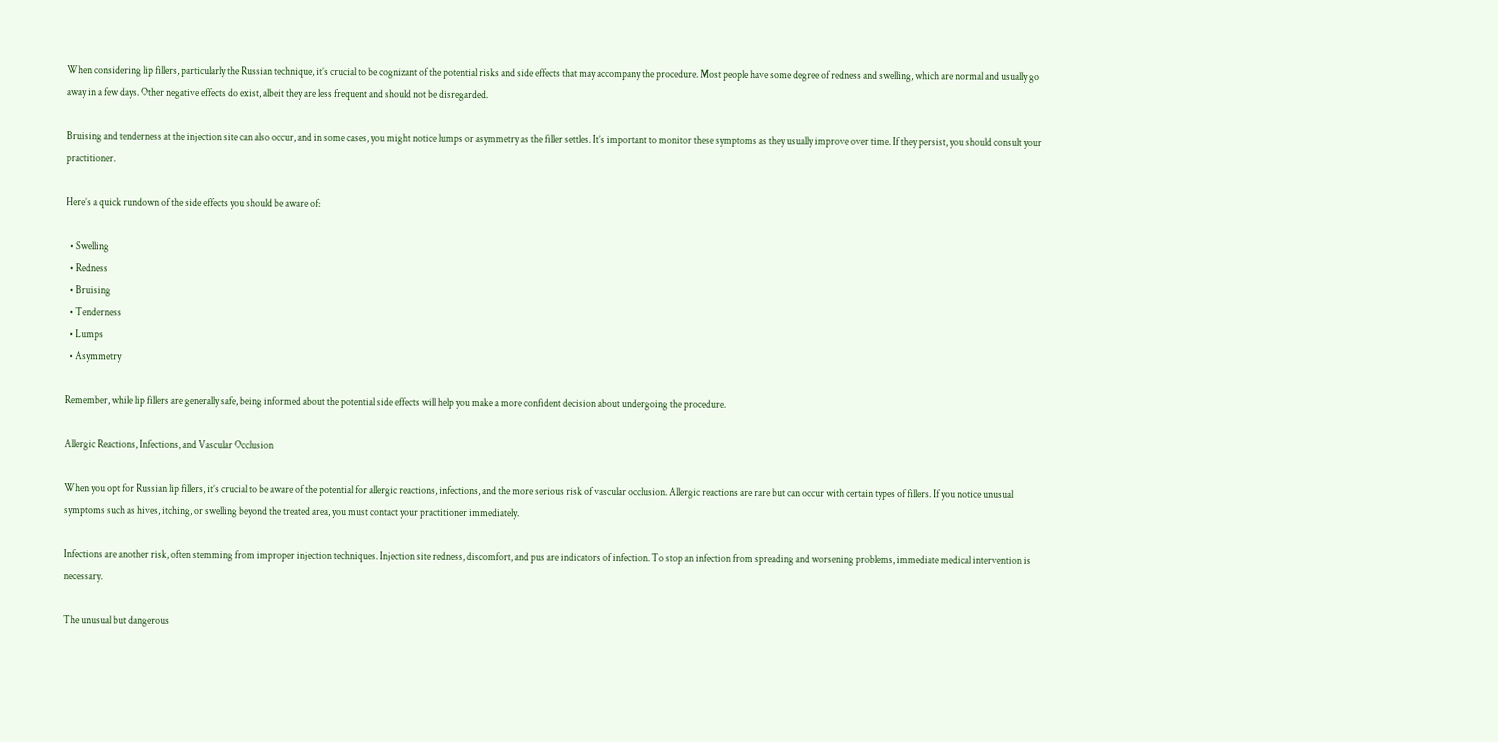When considering lip fillers, particularly the Russian technique, it’s crucial to be cognizant of the potential risks and side effects that may accompany the procedure. Most people have some degree of redness and swelling, which are normal and usually go away in a few days. Other negative effects do exist, albeit they are less frequent and should not be disregarded.

Bruising and tenderness at the injection site can also occur, and in some cases, you might notice lumps or asymmetry as the filler settles. It’s important to monitor these symptoms as they usually improve over time. If they persist, you should consult your practitioner.

Here’s a quick rundown of the side effects you should be aware of:

  • Swelling
  • Redness
  • Bruising
  • Tenderness
  • Lumps
  • Asymmetry

Remember, while lip fillers are generally safe, being informed about the potential side effects will help you make a more confident decision about undergoing the procedure.

Allergic Reactions, Infections, and Vascular Occlusion

When you opt for Russian lip fillers, it’s crucial to be aware of the potential for allergic reactions, infections, and the more serious risk of vascular occlusion. Allergic reactions are rare but can occur with certain types of fillers. If you notice unusual symptoms such as hives, itching, or swelling beyond the treated area, you must contact your practitioner immediately.

Infections are another risk, often stemming from improper injection techniques. Injection site redness, discomfort, and pus are indicators of infection. To stop an infection from spreading and worsening problems, immediate medical intervention is necessary.

The unusual but dangerous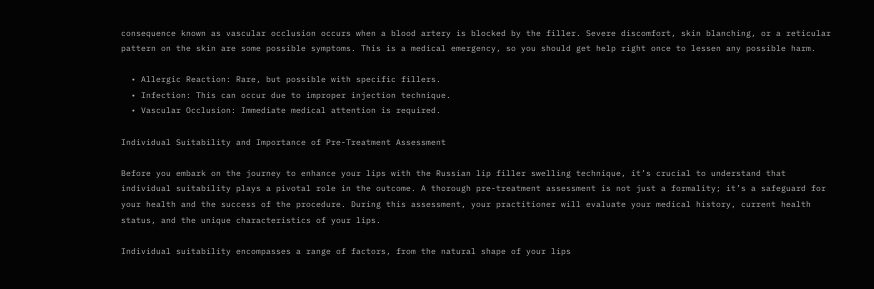consequence known as vascular occlusion occurs when a blood artery is blocked by the filler. Severe discomfort, skin blanching, or a reticular pattern on the skin are some possible symptoms. This is a medical emergency, so you should get help right once to lessen any possible harm.

  • Allergic Reaction: Rare, but possible with specific fillers.
  • Infection: This can occur due to improper injection technique.
  • Vascular Occlusion: Immediate medical attention is required.

Individual Suitability and Importance of Pre-Treatment Assessment

Before you embark on the journey to enhance your lips with the Russian lip filler swelling technique, it’s crucial to understand that individual suitability plays a pivotal role in the outcome. A thorough pre-treatment assessment is not just a formality; it’s a safeguard for your health and the success of the procedure. During this assessment, your practitioner will evaluate your medical history, current health status, and the unique characteristics of your lips.

Individual suitability encompasses a range of factors, from the natural shape of your lips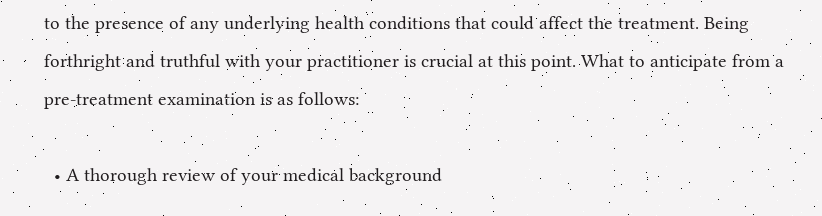to the presence of any underlying health conditions that could affect the treatment. Being forthright and truthful with your practitioner is crucial at this point. What to anticipate from a pre-treatment examination is as follows:

  • A thorough review of your medical background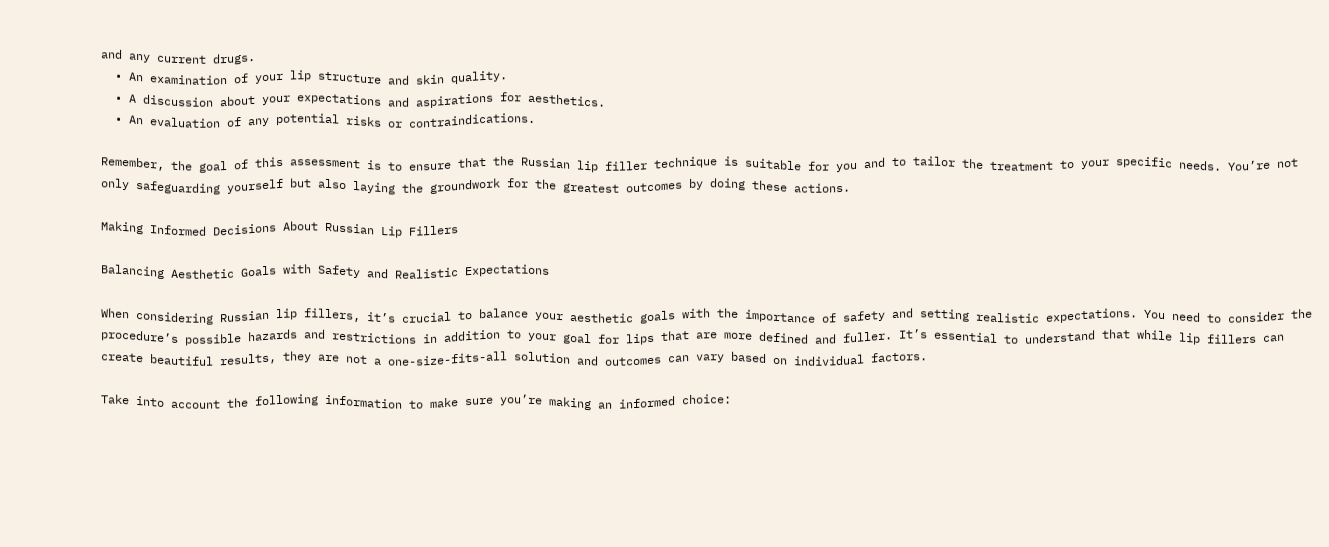and any current drugs.
  • An examination of your lip structure and skin quality.
  • A discussion about your expectations and aspirations for aesthetics.
  • An evaluation of any potential risks or contraindications.

Remember, the goal of this assessment is to ensure that the Russian lip filler technique is suitable for you and to tailor the treatment to your specific needs. You’re not only safeguarding yourself but also laying the groundwork for the greatest outcomes by doing these actions.

Making Informed Decisions About Russian Lip Fillers

Balancing Aesthetic Goals with Safety and Realistic Expectations

When considering Russian lip fillers, it’s crucial to balance your aesthetic goals with the importance of safety and setting realistic expectations. You need to consider the procedure’s possible hazards and restrictions in addition to your goal for lips that are more defined and fuller. It’s essential to understand that while lip fillers can create beautiful results, they are not a one-size-fits-all solution and outcomes can vary based on individual factors.

Take into account the following information to make sure you’re making an informed choice: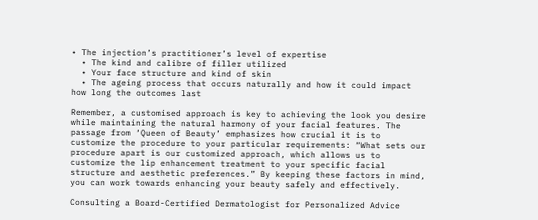• The injection’s practitioner’s level of expertise
  • The kind and calibre of filler utilized
  • Your face structure and kind of skin
  • The ageing process that occurs naturally and how it could impact how long the outcomes last

Remember, a customised approach is key to achieving the look you desire while maintaining the natural harmony of your facial features. The passage from ‘Queen of Beauty’ emphasizes how crucial it is to customize the procedure to your particular requirements: “What sets our procedure apart is our customized approach, which allows us to customize the lip enhancement treatment to your specific facial structure and aesthetic preferences.” By keeping these factors in mind, you can work towards enhancing your beauty safely and effectively.

Consulting a Board-Certified Dermatologist for Personalized Advice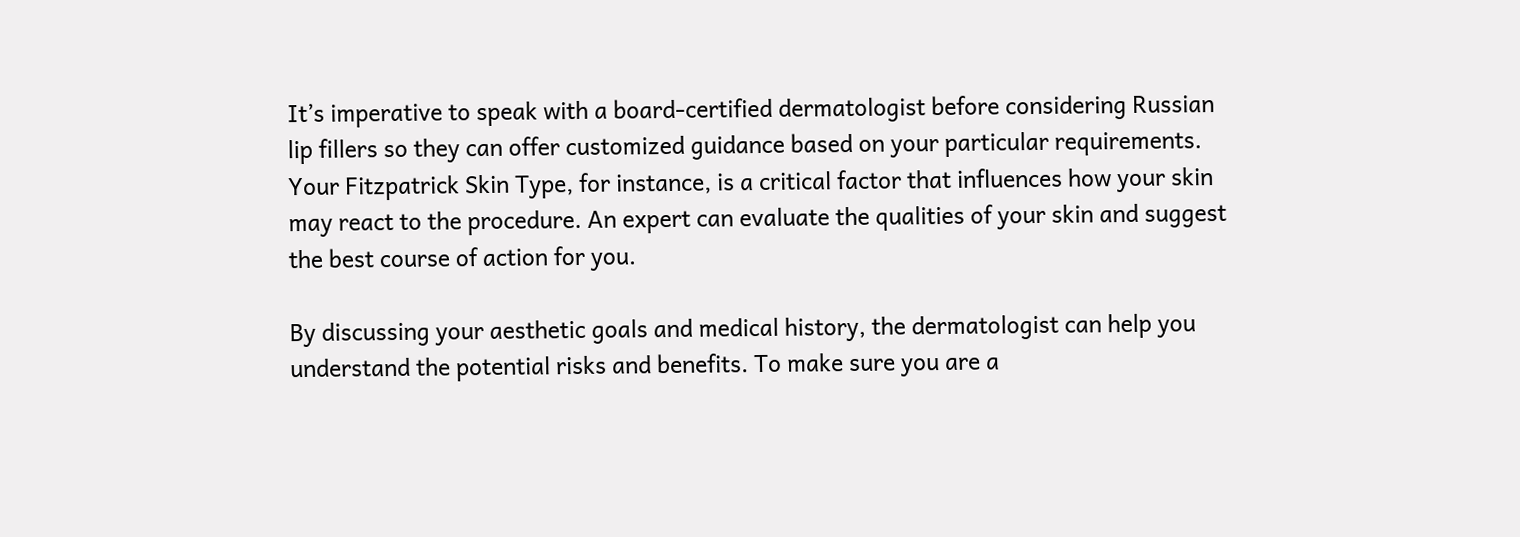It’s imperative to speak with a board-certified dermatologist before considering Russian lip fillers so they can offer customized guidance based on your particular requirements. Your Fitzpatrick Skin Type, for instance, is a critical factor that influences how your skin may react to the procedure. An expert can evaluate the qualities of your skin and suggest the best course of action for you.

By discussing your aesthetic goals and medical history, the dermatologist can help you understand the potential risks and benefits. To make sure you are a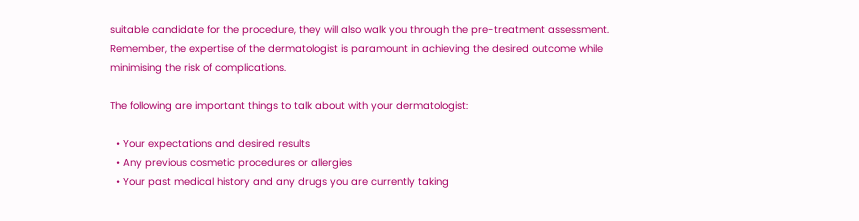suitable candidate for the procedure, they will also walk you through the pre-treatment assessment. Remember, the expertise of the dermatologist is paramount in achieving the desired outcome while minimising the risk of complications.

The following are important things to talk about with your dermatologist:

  • Your expectations and desired results
  • Any previous cosmetic procedures or allergies
  • Your past medical history and any drugs you are currently taking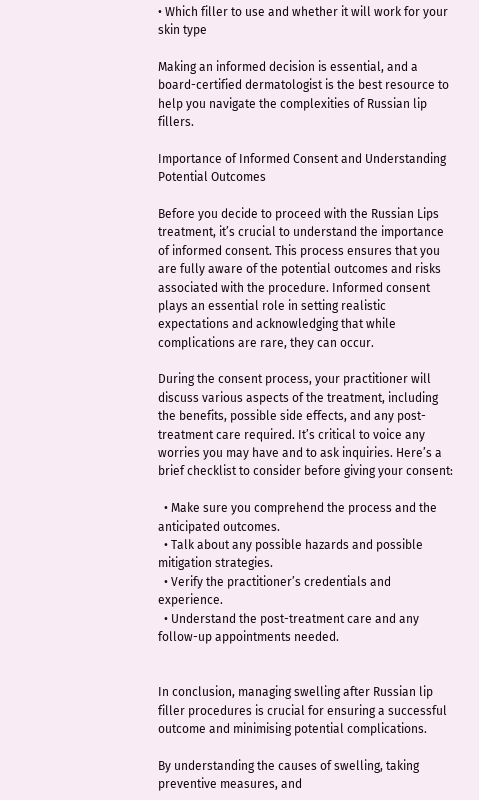• Which filler to use and whether it will work for your skin type

Making an informed decision is essential, and a board-certified dermatologist is the best resource to help you navigate the complexities of Russian lip fillers.

Importance of Informed Consent and Understanding Potential Outcomes

Before you decide to proceed with the Russian Lips treatment, it’s crucial to understand the importance of informed consent. This process ensures that you are fully aware of the potential outcomes and risks associated with the procedure. Informed consent plays an essential role in setting realistic expectations and acknowledging that while complications are rare, they can occur.

During the consent process, your practitioner will discuss various aspects of the treatment, including the benefits, possible side effects, and any post-treatment care required. It’s critical to voice any worries you may have and to ask inquiries. Here’s a brief checklist to consider before giving your consent:

  • Make sure you comprehend the process and the anticipated outcomes.
  • Talk about any possible hazards and possible mitigation strategies.
  • Verify the practitioner’s credentials and experience.
  • Understand the post-treatment care and any follow-up appointments needed.


In conclusion, managing swelling after Russian lip filler procedures is crucial for ensuring a successful outcome and minimising potential complications.

By understanding the causes of swelling, taking preventive measures, and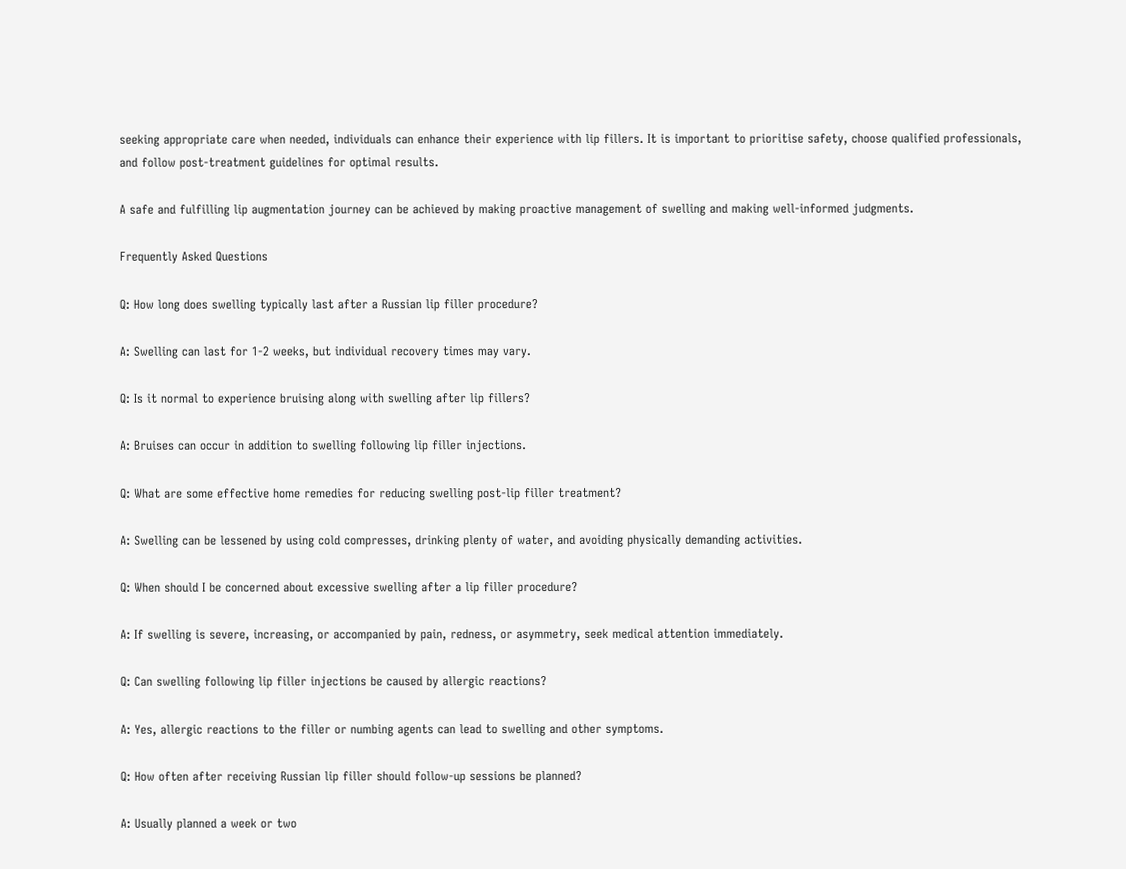seeking appropriate care when needed, individuals can enhance their experience with lip fillers. It is important to prioritise safety, choose qualified professionals, and follow post-treatment guidelines for optimal results.

A safe and fulfilling lip augmentation journey can be achieved by making proactive management of swelling and making well-informed judgments.

Frequently Asked Questions

Q: How long does swelling typically last after a Russian lip filler procedure?

A: Swelling can last for 1-2 weeks, but individual recovery times may vary.

Q: Is it normal to experience bruising along with swelling after lip fillers?

A: Bruises can occur in addition to swelling following lip filler injections.

Q: What are some effective home remedies for reducing swelling post-lip filler treatment?

A: Swelling can be lessened by using cold compresses, drinking plenty of water, and avoiding physically demanding activities.

Q: When should I be concerned about excessive swelling after a lip filler procedure?

A: If swelling is severe, increasing, or accompanied by pain, redness, or asymmetry, seek medical attention immediately.

Q: Can swelling following lip filler injections be caused by allergic reactions?

A: Yes, allergic reactions to the filler or numbing agents can lead to swelling and other symptoms.

Q: How often after receiving Russian lip filler should follow-up sessions be planned?

A: Usually planned a week or two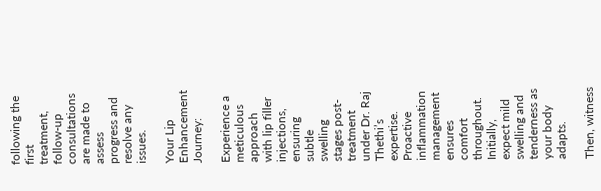following the first treatment, follow-up consultations are made to assess progress and resolve any issues.

Your Lip Enhancement Journey:

Experience a meticulous approach with lip filler injections, ensuring subtle swelling stages post-treatment under Dr. Raj Thethi’s expertise. Proactive inflammation management ensures comfort throughout. Initially, expect mild swelling and tenderness as your body adapts.

Then, witness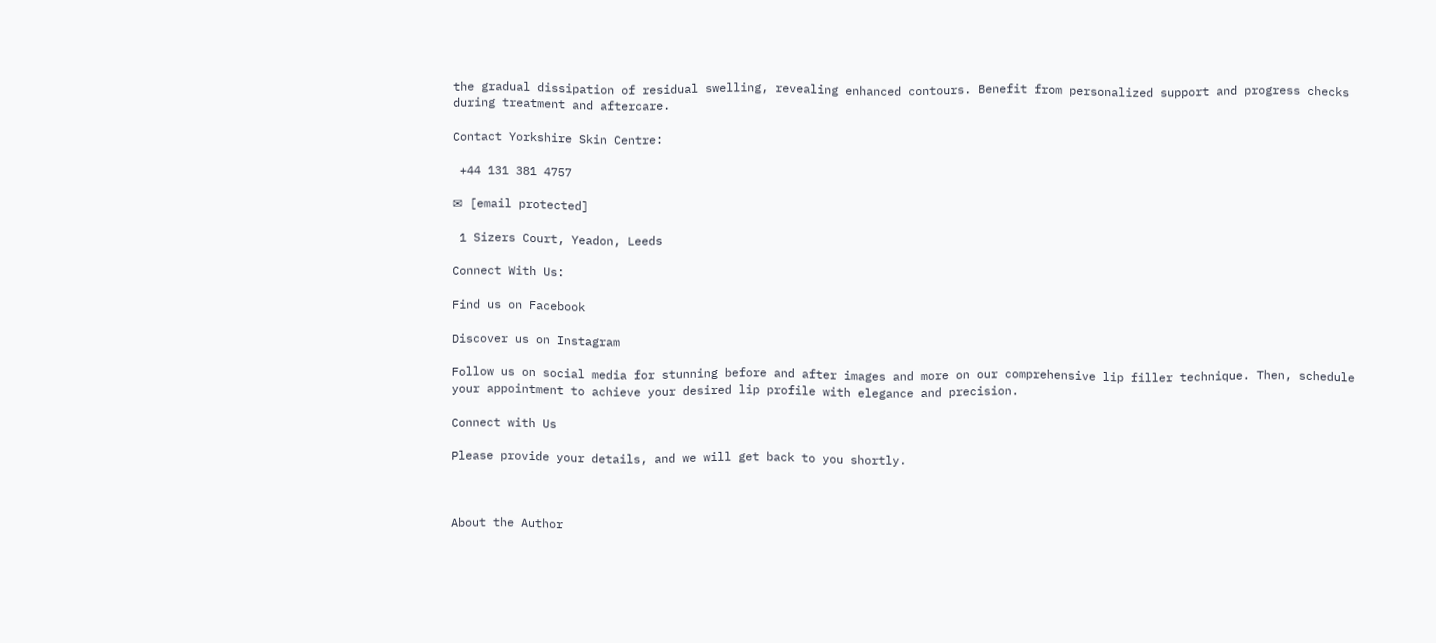the gradual dissipation of residual swelling, revealing enhanced contours. Benefit from personalized support and progress checks during treatment and aftercare.

Contact Yorkshire Skin Centre:

 +44 131 381 4757

✉ [email protected]

 1 Sizers Court, Yeadon, Leeds

Connect With Us:

Find us on Facebook

Discover us on Instagram

Follow us on social media for stunning before and after images and more on our comprehensive lip filler technique. Then, schedule your appointment to achieve your desired lip profile with elegance and precision.

Connect with Us

Please provide your details, and we will get back to you shortly.



About the Author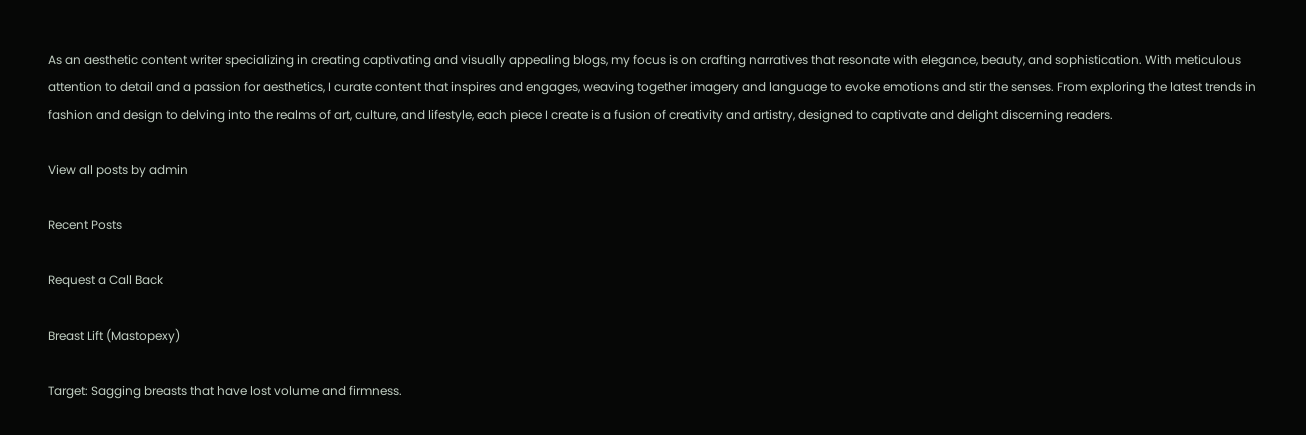As an aesthetic content writer specializing in creating captivating and visually appealing blogs, my focus is on crafting narratives that resonate with elegance, beauty, and sophistication. With meticulous attention to detail and a passion for aesthetics, I curate content that inspires and engages, weaving together imagery and language to evoke emotions and stir the senses. From exploring the latest trends in fashion and design to delving into the realms of art, culture, and lifestyle, each piece I create is a fusion of creativity and artistry, designed to captivate and delight discerning readers.

View all posts by admin

Recent Posts

Request a Call Back

Breast Lift (Mastopexy)

Target: Sagging breasts that have lost volume and firmness.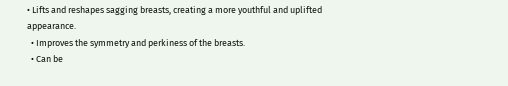• Lifts and reshapes sagging breasts, creating a more youthful and uplifted appearance.
  • Improves the symmetry and perkiness of the breasts.
  • Can be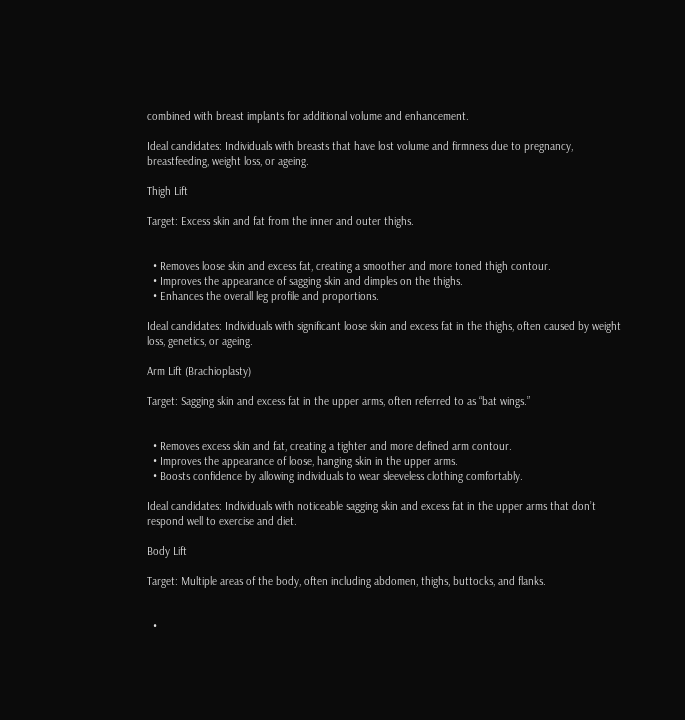combined with breast implants for additional volume and enhancement.

Ideal candidates: Individuals with breasts that have lost volume and firmness due to pregnancy, breastfeeding, weight loss, or ageing.

Thigh Lift

Target: Excess skin and fat from the inner and outer thighs.


  • Removes loose skin and excess fat, creating a smoother and more toned thigh contour.
  • Improves the appearance of sagging skin and dimples on the thighs.
  • Enhances the overall leg profile and proportions.

Ideal candidates: Individuals with significant loose skin and excess fat in the thighs, often caused by weight loss, genetics, or ageing.

Arm Lift (Brachioplasty)

Target: Sagging skin and excess fat in the upper arms, often referred to as “bat wings.”


  • Removes excess skin and fat, creating a tighter and more defined arm contour.
  • Improves the appearance of loose, hanging skin in the upper arms.
  • Boosts confidence by allowing individuals to wear sleeveless clothing comfortably.

Ideal candidates: Individuals with noticeable sagging skin and excess fat in the upper arms that don’t respond well to exercise and diet.

Body Lift

Target: Multiple areas of the body, often including abdomen, thighs, buttocks, and flanks.


  •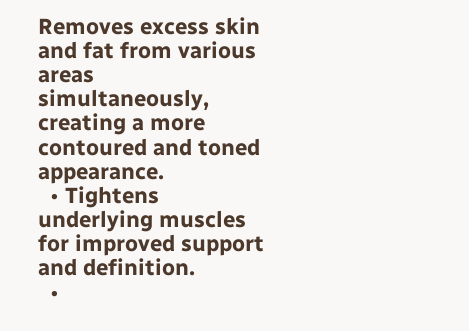Removes excess skin and fat from various areas simultaneously, creating a more contoured and toned appearance.
  • Tightens underlying muscles for improved support and definition.
  •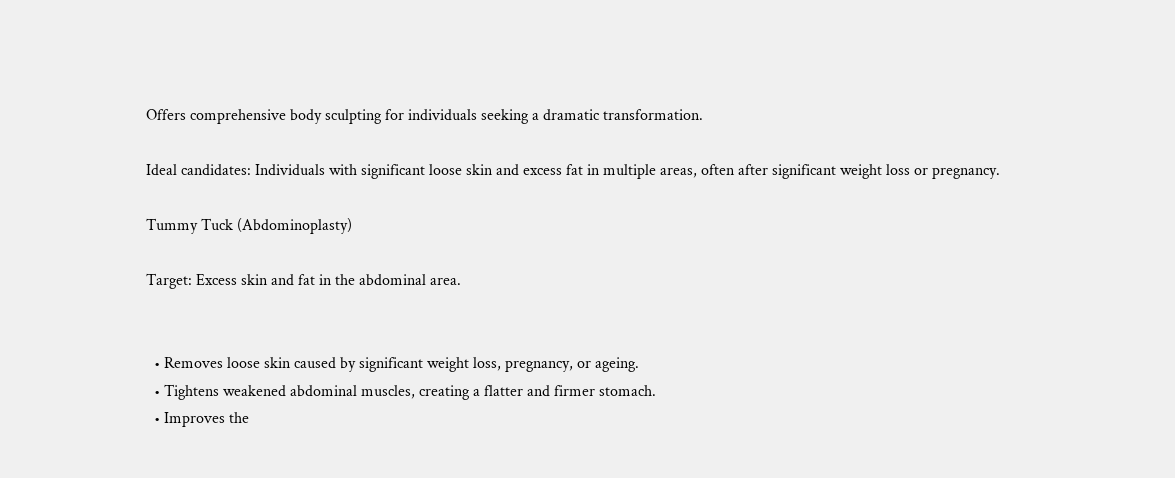Offers comprehensive body sculpting for individuals seeking a dramatic transformation.

Ideal candidates: Individuals with significant loose skin and excess fat in multiple areas, often after significant weight loss or pregnancy.

Tummy Tuck (Abdominoplasty)

Target: Excess skin and fat in the abdominal area.


  • Removes loose skin caused by significant weight loss, pregnancy, or ageing.
  • Tightens weakened abdominal muscles, creating a flatter and firmer stomach.
  • Improves the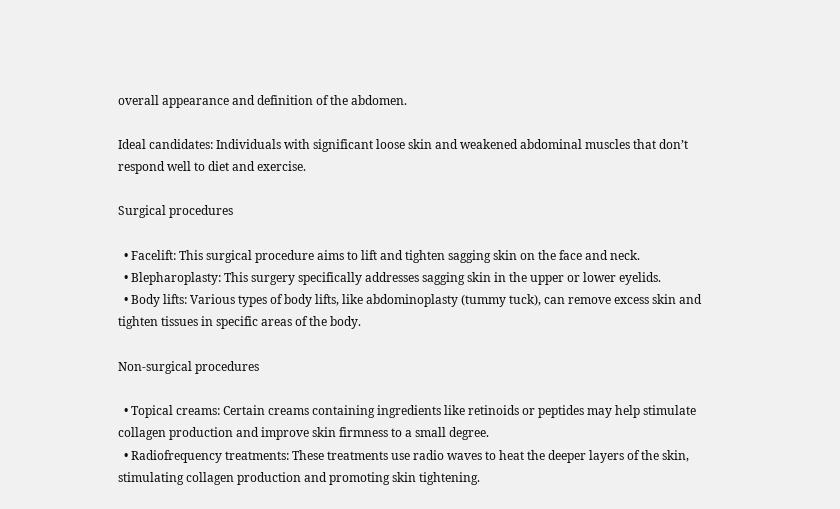overall appearance and definition of the abdomen.

Ideal candidates: Individuals with significant loose skin and weakened abdominal muscles that don’t respond well to diet and exercise.

Surgical procedures

  • Facelift: This surgical procedure aims to lift and tighten sagging skin on the face and neck.
  • Blepharoplasty: This surgery specifically addresses sagging skin in the upper or lower eyelids.
  • Body lifts: Various types of body lifts, like abdominoplasty (tummy tuck), can remove excess skin and tighten tissues in specific areas of the body.

Non-surgical procedures

  • Topical creams: Certain creams containing ingredients like retinoids or peptides may help stimulate collagen production and improve skin firmness to a small degree.
  • Radiofrequency treatments: These treatments use radio waves to heat the deeper layers of the skin, stimulating collagen production and promoting skin tightening.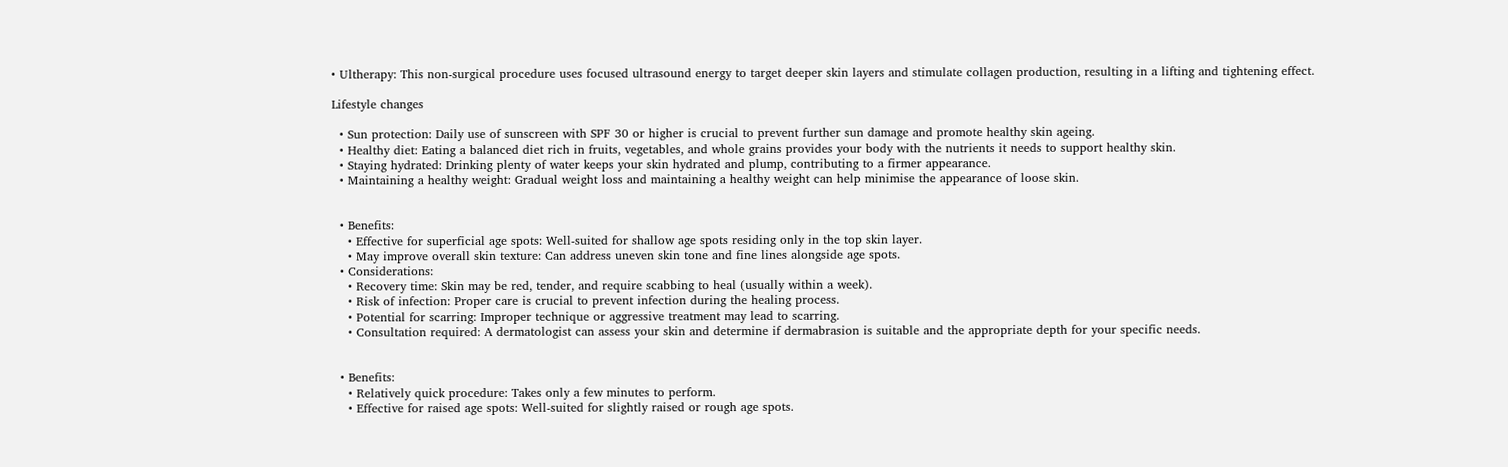• Ultherapy: This non-surgical procedure uses focused ultrasound energy to target deeper skin layers and stimulate collagen production, resulting in a lifting and tightening effect.

Lifestyle changes

  • Sun protection: Daily use of sunscreen with SPF 30 or higher is crucial to prevent further sun damage and promote healthy skin ageing.
  • Healthy diet: Eating a balanced diet rich in fruits, vegetables, and whole grains provides your body with the nutrients it needs to support healthy skin.
  • Staying hydrated: Drinking plenty of water keeps your skin hydrated and plump, contributing to a firmer appearance.
  • Maintaining a healthy weight: Gradual weight loss and maintaining a healthy weight can help minimise the appearance of loose skin.


  • Benefits:
    • Effective for superficial age spots: Well-suited for shallow age spots residing only in the top skin layer.
    • May improve overall skin texture: Can address uneven skin tone and fine lines alongside age spots.
  • Considerations:
    • Recovery time: Skin may be red, tender, and require scabbing to heal (usually within a week).
    • Risk of infection: Proper care is crucial to prevent infection during the healing process.
    • Potential for scarring: Improper technique or aggressive treatment may lead to scarring.
    • Consultation required: A dermatologist can assess your skin and determine if dermabrasion is suitable and the appropriate depth for your specific needs.


  • Benefits:
    • Relatively quick procedure: Takes only a few minutes to perform.
    • Effective for raised age spots: Well-suited for slightly raised or rough age spots.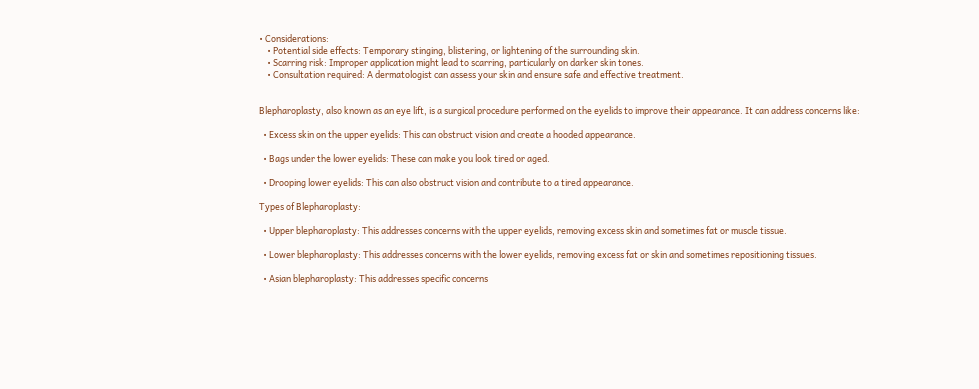• Considerations:
    • Potential side effects: Temporary stinging, blistering, or lightening of the surrounding skin.
    • Scarring risk: Improper application might lead to scarring, particularly on darker skin tones.
    • Consultation required: A dermatologist can assess your skin and ensure safe and effective treatment.


Blepharoplasty, also known as an eye lift, is a surgical procedure performed on the eyelids to improve their appearance. It can address concerns like:

  • Excess skin on the upper eyelids: This can obstruct vision and create a hooded appearance.

  • Bags under the lower eyelids: These can make you look tired or aged.

  • Drooping lower eyelids: This can also obstruct vision and contribute to a tired appearance.

Types of Blepharoplasty:

  • Upper blepharoplasty: This addresses concerns with the upper eyelids, removing excess skin and sometimes fat or muscle tissue.

  • Lower blepharoplasty: This addresses concerns with the lower eyelids, removing excess fat or skin and sometimes repositioning tissues.

  • Asian blepharoplasty: This addresses specific concerns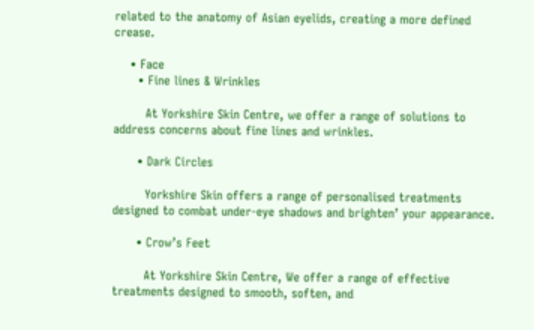related to the anatomy of Asian eyelids, creating a more defined crease.

    • Face
      • Fine lines & Wrinkles

        At Yorkshire Skin Centre, we offer a range of solutions to address concerns about fine lines and wrinkles.

      • Dark Circles

        Yorkshire Skin offers a range of personalised treatments designed to combat under-eye shadows and brighten’ your appearance.

      • Crow’s Feet

        At Yorkshire Skin Centre, We offer a range of effective treatments designed to smooth, soften, and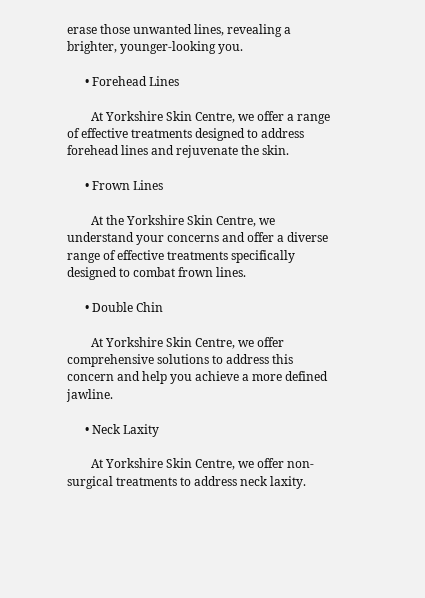erase those unwanted lines, revealing a brighter, younger-looking you.

      • Forehead Lines

        At Yorkshire Skin Centre, we offer a range of effective treatments designed to address forehead lines and rejuvenate the skin.

      • Frown Lines

        At the Yorkshire Skin Centre, we understand your concerns and offer a diverse range of effective treatments specifically designed to combat frown lines.

      • Double Chin

        At Yorkshire Skin Centre, we offer comprehensive solutions to address this concern and help you achieve a more defined jawline.

      • Neck Laxity

        At Yorkshire Skin Centre, we offer non-surgical treatments to address neck laxity.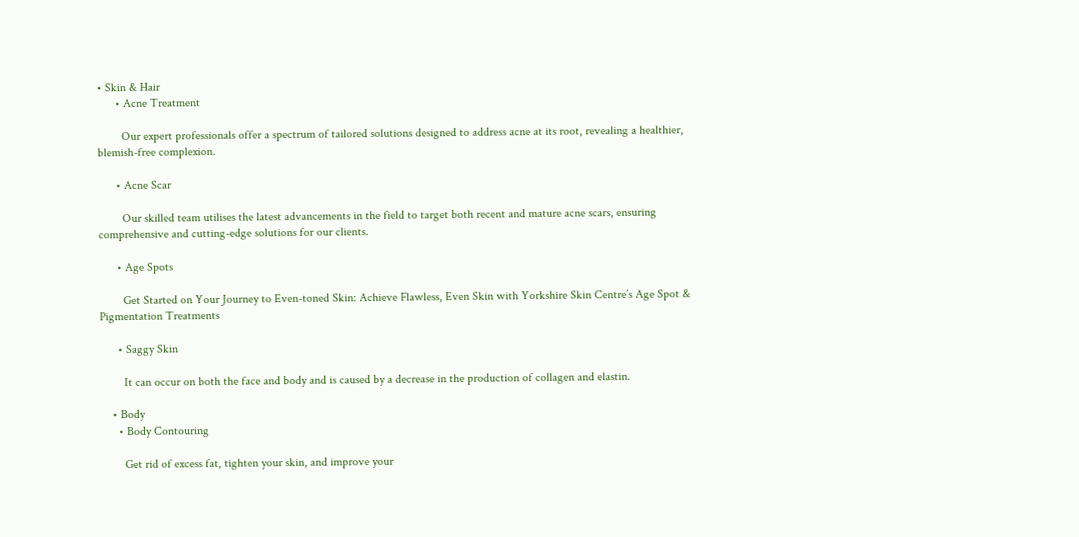• Skin & Hair
      • Acne Treatment

        Our expert professionals offer a spectrum of tailored solutions designed to address acne at its root, revealing a healthier, blemish-free complexion.

      • Acne Scar

        Our skilled team utilises the latest advancements in the field to target both recent and mature acne scars, ensuring comprehensive and cutting-edge solutions for our clients.

      • Age Spots

        Get Started on Your Journey to Even-toned Skin: Achieve Flawless, Even Skin with Yorkshire Skin Centre’s Age Spot & Pigmentation Treatments

      • Saggy Skin

        It can occur on both the face and body and is caused by a decrease in the production of collagen and elastin.

    • Body
      • Body Contouring

        Get rid of excess fat, tighten your skin, and improve your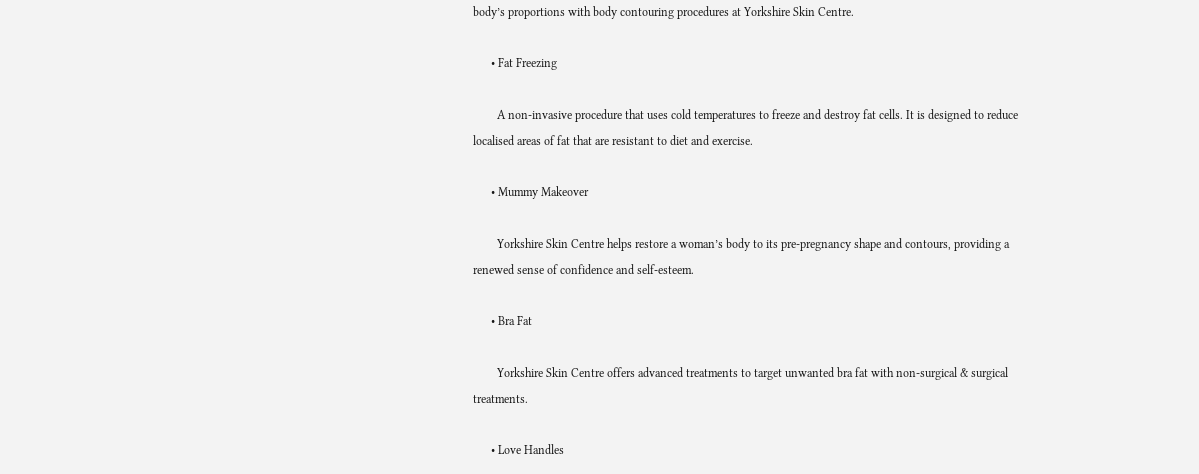body’s proportions with body contouring procedures at Yorkshire Skin Centre.

      • Fat Freezing

        A non-invasive procedure that uses cold temperatures to freeze and destroy fat cells. It is designed to reduce localised areas of fat that are resistant to diet and exercise.

      • Mummy Makeover

        Yorkshire Skin Centre helps restore a woman’s body to its pre-pregnancy shape and contours, providing a renewed sense of confidence and self-esteem.

      • Bra Fat

        Yorkshire Skin Centre offers advanced treatments to target unwanted bra fat with non-surgical & surgical treatments.

      • Love Handles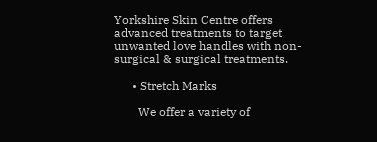Yorkshire Skin Centre offers advanced treatments to target unwanted love handles with non-surgical & surgical treatments.

      • Stretch Marks

        We offer a variety of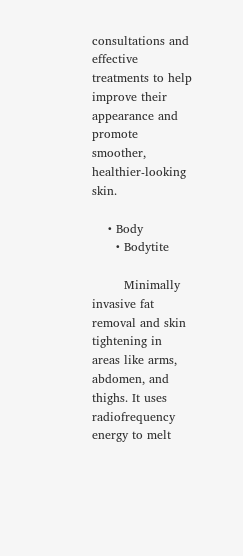consultations and effective treatments to help improve their appearance and promote smoother, healthier-looking skin.

    • Body
      • Bodytite

        Minimally invasive fat removal and skin tightening in areas like arms, abdomen, and thighs. It uses radiofrequency energy to melt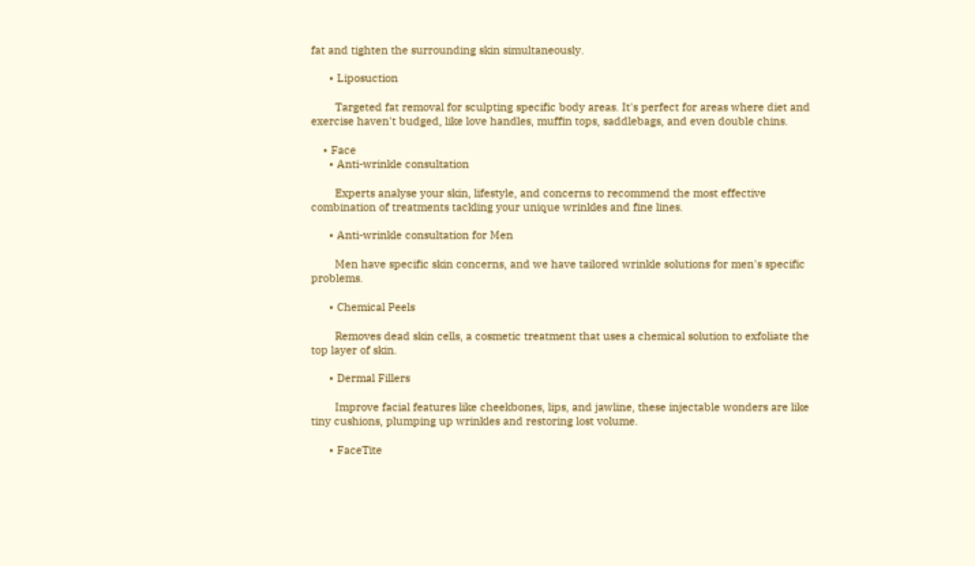fat and tighten the surrounding skin simultaneously.

      • Liposuction

        Targeted fat removal for sculpting specific body areas. It's perfect for areas where diet and exercise haven't budged, like love handles, muffin tops, saddlebags, and even double chins.

    • Face
      • Anti-wrinkle consultation

        Experts analyse your skin, lifestyle, and concerns to recommend the most effective combination of treatments tackling your unique wrinkles and fine lines.

      • Anti-wrinkle consultation for Men

        Men have specific skin concerns, and we have tailored wrinkle solutions for men's specific problems.

      • Chemical Peels

        Removes dead skin cells, a cosmetic treatment that uses a chemical solution to exfoliate the top layer of skin.

      • Dermal Fillers

        Improve facial features like cheekbones, lips, and jawline, these injectable wonders are like tiny cushions, plumping up wrinkles and restoring lost volume.

      • FaceTite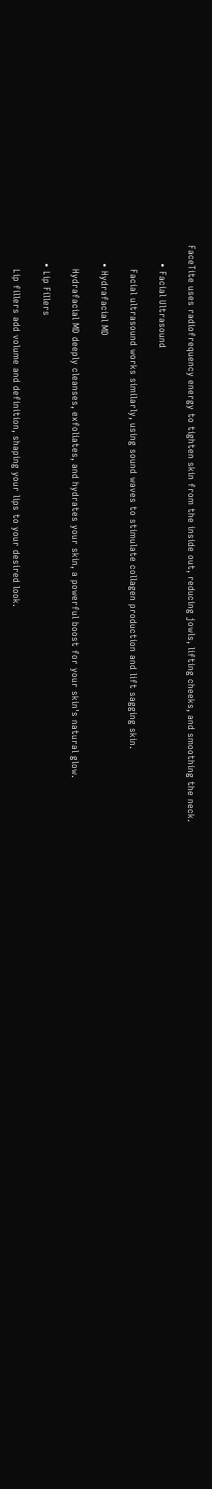FaceTite uses radiofrequency energy to tighten skin from the inside out, reducing jowls, lifting cheeks, and smoothing the neck.

      • Facial Ultrasound

        Facial ultrasound works similarly, using sound waves to stimulate collagen production and lift sagging skin.

      • Hydrafacial MD

        Hydrafacial MD deeply cleanses, exfoliates, and hydrates your skin, a powerful boost for your skin's natural glow.

      • Lip Fillers

        Lip fillers add volume and definition, shaping your lips to your desired look.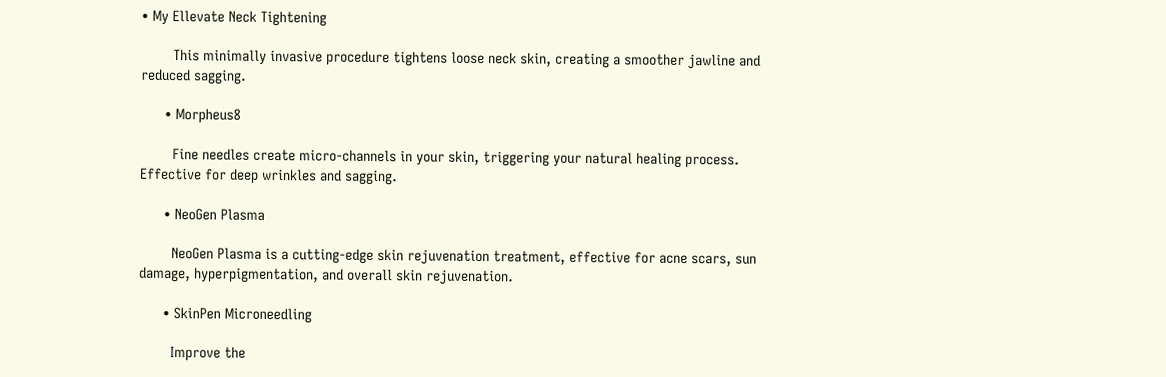• My Ellevate Neck Tightening

        This minimally invasive procedure tightens loose neck skin, creating a smoother jawline and reduced sagging.

      • Morpheus8

        Fine needles create micro-channels in your skin, triggering your natural healing process. Effective for deep wrinkles and sagging.

      • NeoGen Plasma

        NeoGen Plasma is a cutting-edge skin rejuvenation treatment, effective for acne scars, sun damage, hyperpigmentation, and overall skin rejuvenation.

      • SkinPen Microneedling

        Improve the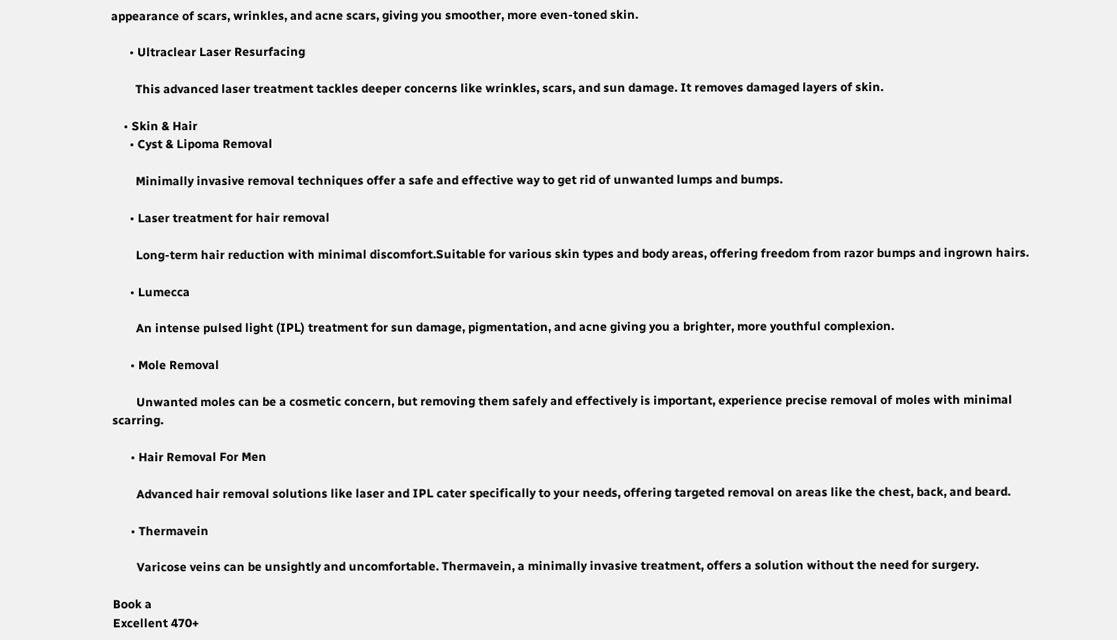appearance of scars, wrinkles, and acne scars, giving you smoother, more even-toned skin.

      • Ultraclear Laser Resurfacing

        This advanced laser treatment tackles deeper concerns like wrinkles, scars, and sun damage. It removes damaged layers of skin.

    • Skin & Hair
      • Cyst & Lipoma Removal

        Minimally invasive removal techniques offer a safe and effective way to get rid of unwanted lumps and bumps.

      • Laser treatment for hair removal

        Long-term hair reduction with minimal discomfort.Suitable for various skin types and body areas, offering freedom from razor bumps and ingrown hairs.

      • Lumecca

        An intense pulsed light (IPL) treatment for sun damage, pigmentation, and acne giving you a brighter, more youthful complexion.

      • Mole Removal

        Unwanted moles can be a cosmetic concern, but removing them safely and effectively is important, experience precise removal of moles with minimal scarring.

      • Hair Removal For Men

        Advanced hair removal solutions like laser and IPL cater specifically to your needs, offering targeted removal on areas like the chest, back, and beard.

      • Thermavein

        Varicose veins can be unsightly and uncomfortable. Thermavein, a minimally invasive treatment, offers a solution without the need for surgery.

Book a
Excellent 470+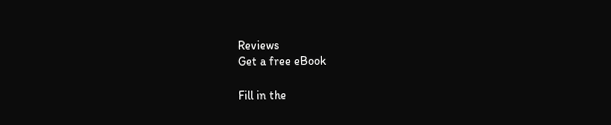Reviews
Get a free eBook

Fill in the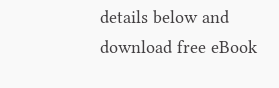details below and
download free eBook